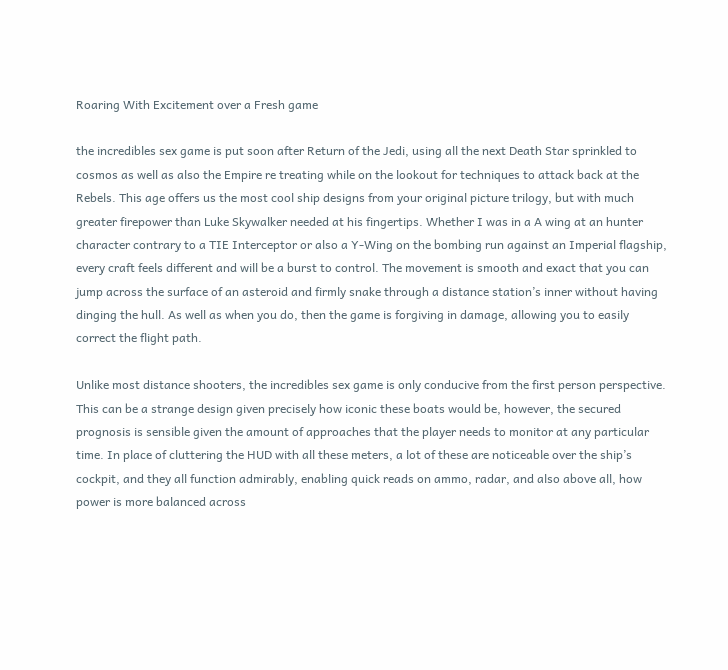Roaring With Excitement over a Fresh game

the incredibles sex game is put soon after Return of the Jedi, using all the next Death Star sprinkled to cosmos as well as also the Empire re treating while on the lookout for techniques to attack back at the Rebels. This age offers us the most cool ship designs from your original picture trilogy, but with much greater firepower than Luke Skywalker needed at his fingertips. Whether I was in a A wing at an hunter character contrary to a TIE Interceptor or also a Y-Wing on the bombing run against an Imperial flagship, every craft feels different and will be a burst to control. The movement is smooth and exact that you can jump across the surface of an asteroid and firmly snake through a distance station’s inner without having dinging the hull. As well as when you do, then the game is forgiving in damage, allowing you to easily correct the flight path.

Unlike most distance shooters, the incredibles sex game is only conducive from the first person perspective. This can be a strange design given precisely how iconic these boats would be, however, the secured prognosis is sensible given the amount of approaches that the player needs to monitor at any particular time. In place of cluttering the HUD with all these meters, a lot of these are noticeable over the ship’s cockpit, and they all function admirably, enabling quick reads on ammo, radar, and also above all, how power is more balanced across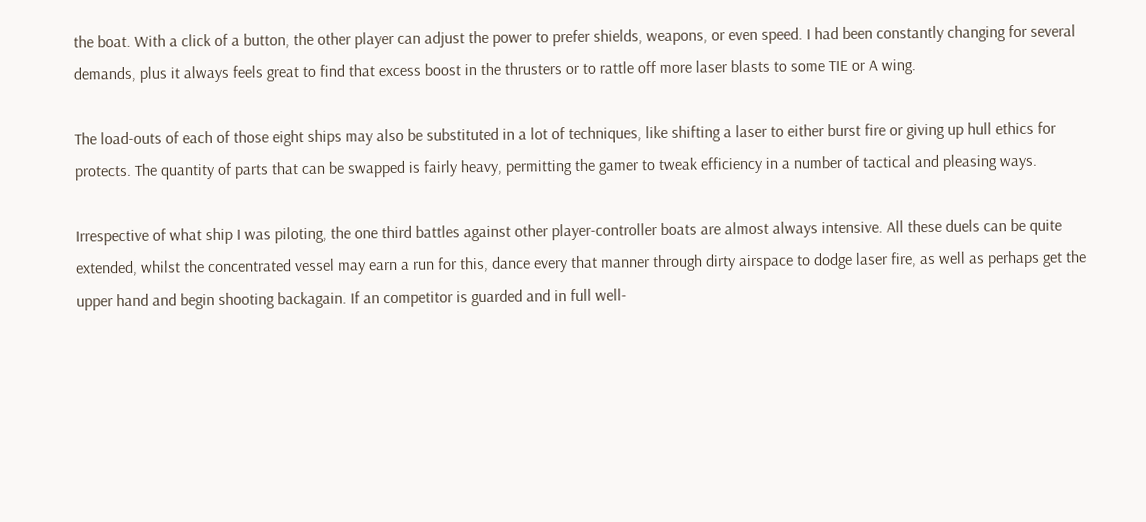the boat. With a click of a button, the other player can adjust the power to prefer shields, weapons, or even speed. I had been constantly changing for several demands, plus it always feels great to find that excess boost in the thrusters or to rattle off more laser blasts to some TIE or A wing.

The load-outs of each of those eight ships may also be substituted in a lot of techniques, like shifting a laser to either burst fire or giving up hull ethics for protects. The quantity of parts that can be swapped is fairly heavy, permitting the gamer to tweak efficiency in a number of tactical and pleasing ways.

Irrespective of what ship I was piloting, the one third battles against other player-controller boats are almost always intensive. All these duels can be quite extended, whilst the concentrated vessel may earn a run for this, dance every that manner through dirty airspace to dodge laser fire, as well as perhaps get the upper hand and begin shooting backagain. If an competitor is guarded and in full well-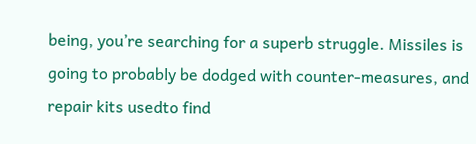being, you’re searching for a superb struggle. Missiles is going to probably be dodged with counter-measures, and repair kits usedto find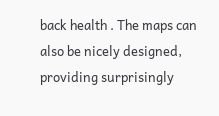back health . The maps can also be nicely designed, providing surprisingly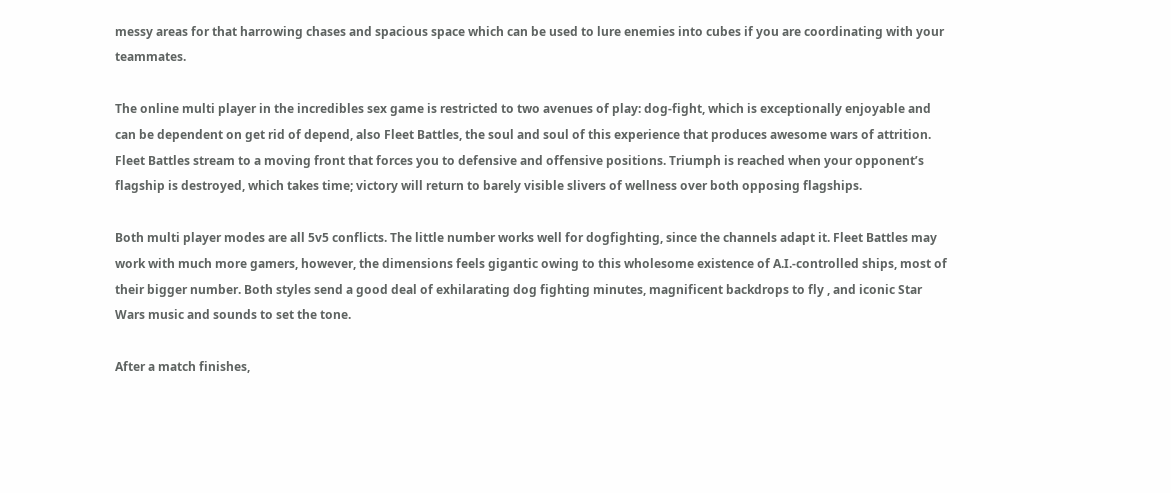messy areas for that harrowing chases and spacious space which can be used to lure enemies into cubes if you are coordinating with your teammates.

The online multi player in the incredibles sex game is restricted to two avenues of play: dog-fight, which is exceptionally enjoyable and can be dependent on get rid of depend, also Fleet Battles, the soul and soul of this experience that produces awesome wars of attrition. Fleet Battles stream to a moving front that forces you to defensive and offensive positions. Triumph is reached when your opponent’s flagship is destroyed, which takes time; victory will return to barely visible slivers of wellness over both opposing flagships.

Both multi player modes are all 5v5 conflicts. The little number works well for dogfighting, since the channels adapt it. Fleet Battles may work with much more gamers, however, the dimensions feels gigantic owing to this wholesome existence of A.I.-controlled ships, most of their bigger number. Both styles send a good deal of exhilarating dog fighting minutes, magnificent backdrops to fly , and iconic Star Wars music and sounds to set the tone.

After a match finishes,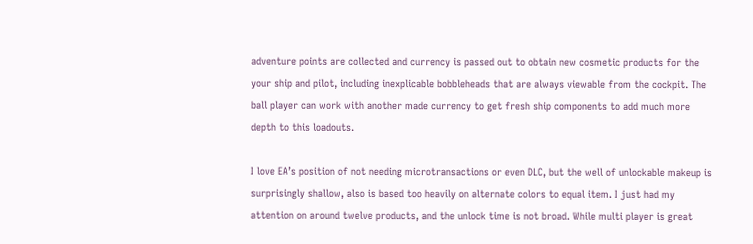adventure points are collected and currency is passed out to obtain new cosmetic products for the your ship and pilot, including inexplicable bobbleheads that are always viewable from the cockpit. The ball player can work with another made currency to get fresh ship components to add much more depth to this loadouts.

I love EA’s position of not needing microtransactions or even DLC, but the well of unlockable makeup is surprisingly shallow, also is based too heavily on alternate colors to equal item. I just had my attention on around twelve products, and the unlock time is not broad. While multi player is great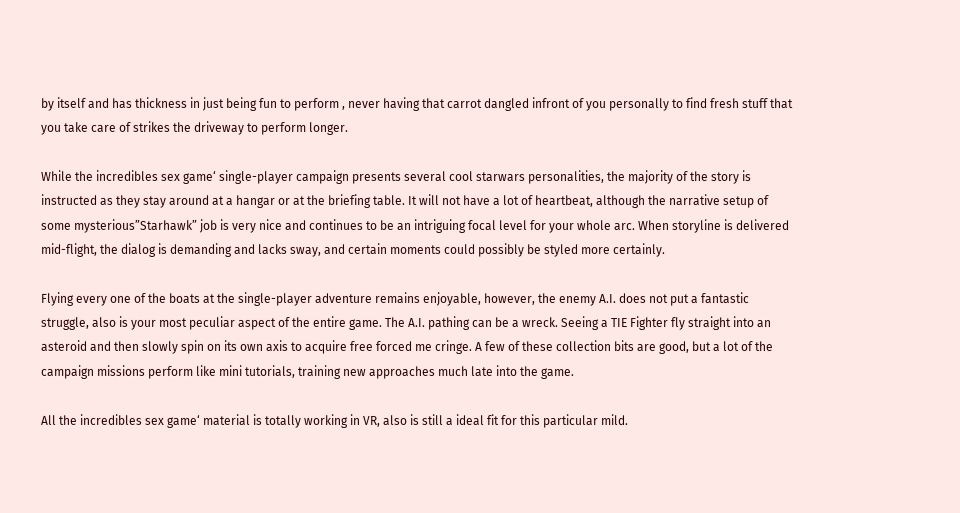by itself and has thickness in just being fun to perform , never having that carrot dangled infront of you personally to find fresh stuff that you take care of strikes the driveway to perform longer.

While the incredibles sex game‘ single-player campaign presents several cool starwars personalities, the majority of the story is instructed as they stay around at a hangar or at the briefing table. It will not have a lot of heartbeat, although the narrative setup of some mysterious”Starhawk” job is very nice and continues to be an intriguing focal level for your whole arc. When storyline is delivered mid-flight, the dialog is demanding and lacks sway, and certain moments could possibly be styled more certainly.

Flying every one of the boats at the single-player adventure remains enjoyable, however, the enemy A.I. does not put a fantastic struggle, also is your most peculiar aspect of the entire game. The A.I. pathing can be a wreck. Seeing a TIE Fighter fly straight into an asteroid and then slowly spin on its own axis to acquire free forced me cringe. A few of these collection bits are good, but a lot of the campaign missions perform like mini tutorials, training new approaches much late into the game.

All the incredibles sex game‘ material is totally working in VR, also is still a ideal fit for this particular mild.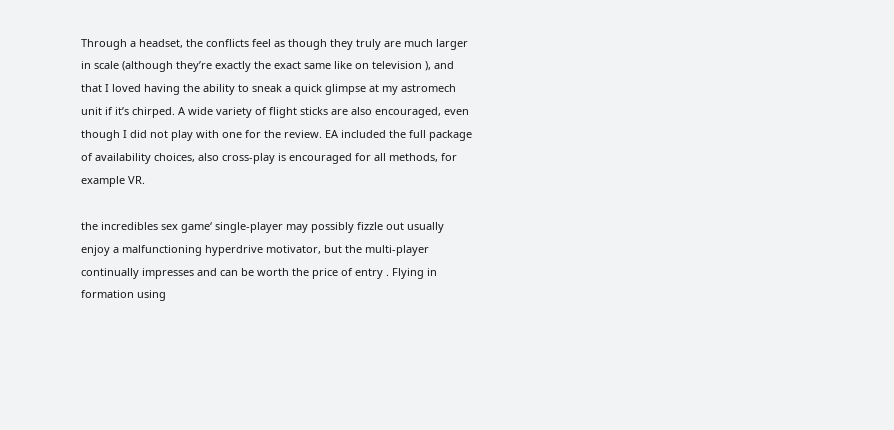Through a headset, the conflicts feel as though they truly are much larger in scale (although they’re exactly the exact same like on television ), and that I loved having the ability to sneak a quick glimpse at my astromech unit if it’s chirped. A wide variety of flight sticks are also encouraged, even though I did not play with one for the review. EA included the full package of availability choices, also cross-play is encouraged for all methods, for example VR.

the incredibles sex game‘ single-player may possibly fizzle out usually enjoy a malfunctioning hyperdrive motivator, but the multi-player continually impresses and can be worth the price of entry . Flying in formation using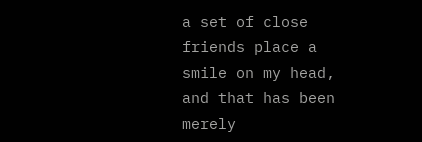a set of close friends place a smile on my head, and that has been merely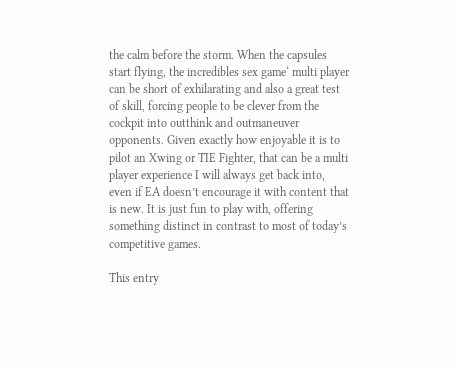the calm before the storm. When the capsules start flying, the incredibles sex game‘ multi player can be short of exhilarating and also a great test of skill, forcing people to be clever from the cockpit into outthink and outmaneuver opponents. Given exactly how enjoyable it is to pilot an Xwing or TIE Fighter, that can be a multi player experience I will always get back into, even if EA doesn’t encourage it with content that is new. It is just fun to play with, offering something distinct in contrast to most of today’s competitive games.

This entry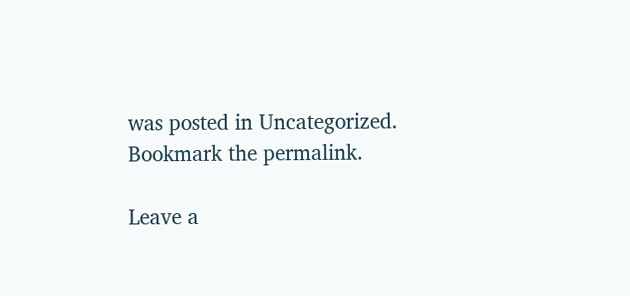was posted in Uncategorized. Bookmark the permalink.

Leave a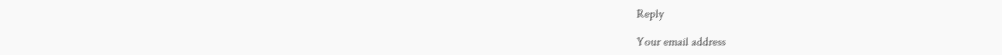Reply

Your email address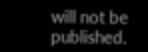will not be published.